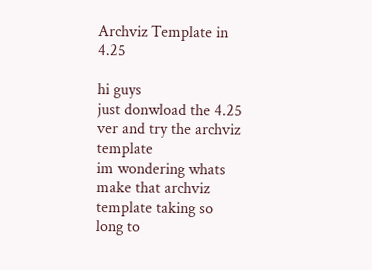Archviz Template in 4.25

hi guys
just donwload the 4.25 ver and try the archviz template
im wondering whats make that archviz template taking so long to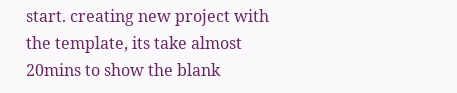start. creating new project with the template, its take almost 20mins to show the blank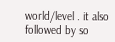world/level . it also followed by so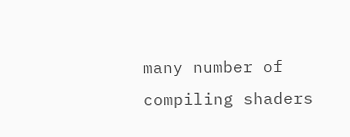many number of compiling shaders